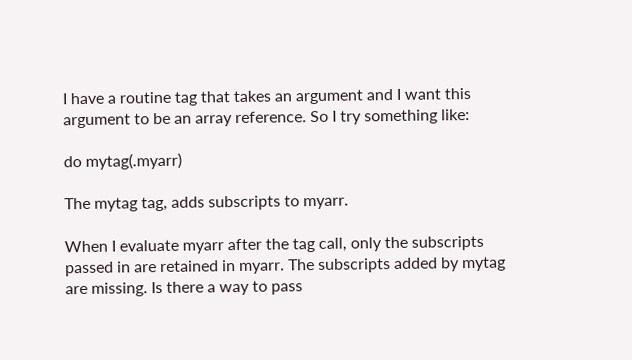I have a routine tag that takes an argument and I want this argument to be an array reference. So I try something like:

do mytag(.myarr)

The mytag tag, adds subscripts to myarr.

When I evaluate myarr after the tag call, only the subscripts passed in are retained in myarr. The subscripts added by mytag are missing. Is there a way to pass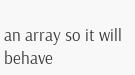an array so it will behave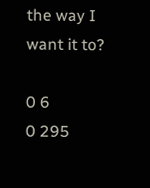the way I want it to?

0 6
0 295